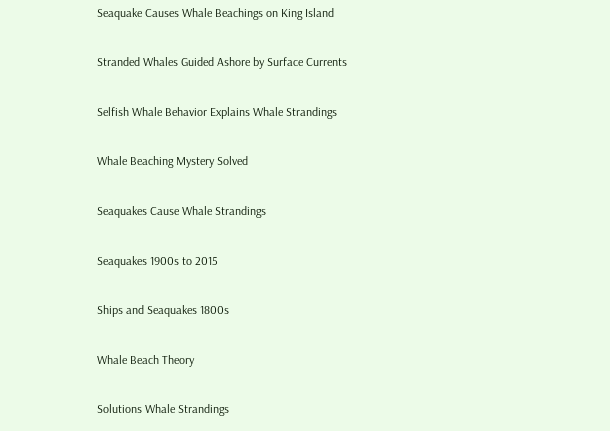Seaquake Causes Whale Beachings on King Island

Stranded Whales Guided Ashore by Surface Currents

Selfish Whale Behavior Explains Whale Strandings

Whale Beaching Mystery Solved

Seaquakes Cause Whale Strandings

Seaquakes 1900s to 2015

Ships and Seaquakes 1800s

Whale Beach Theory

Solutions Whale Strandings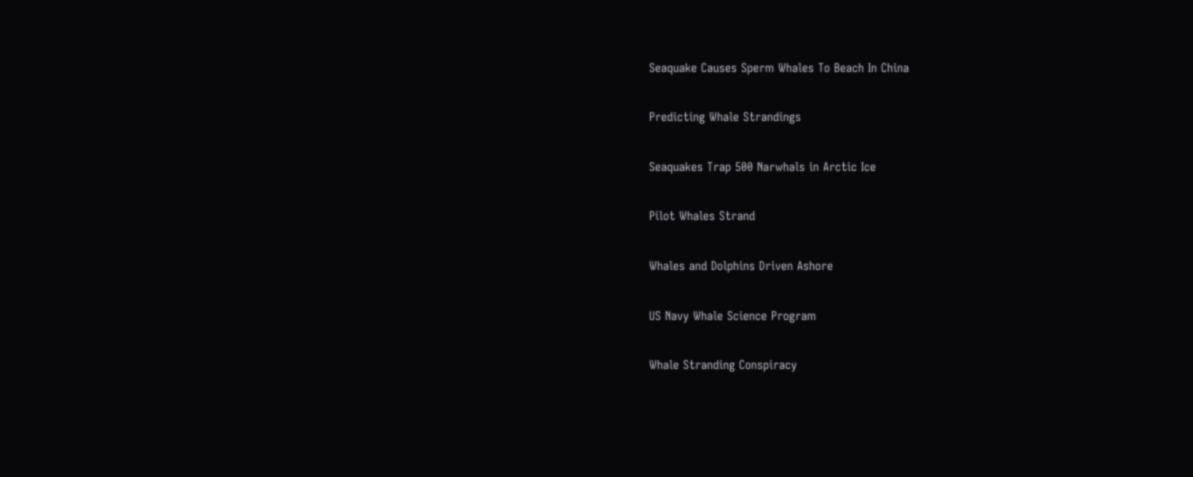Seaquake Causes Sperm Whales To Beach In China

Predicting Whale Strandings

Seaquakes Trap 500 Narwhals in Arctic Ice

Pilot Whales Strand

Whales and Dolphins Driven Ashore

US Navy Whale Science Program

Whale Stranding Conspiracy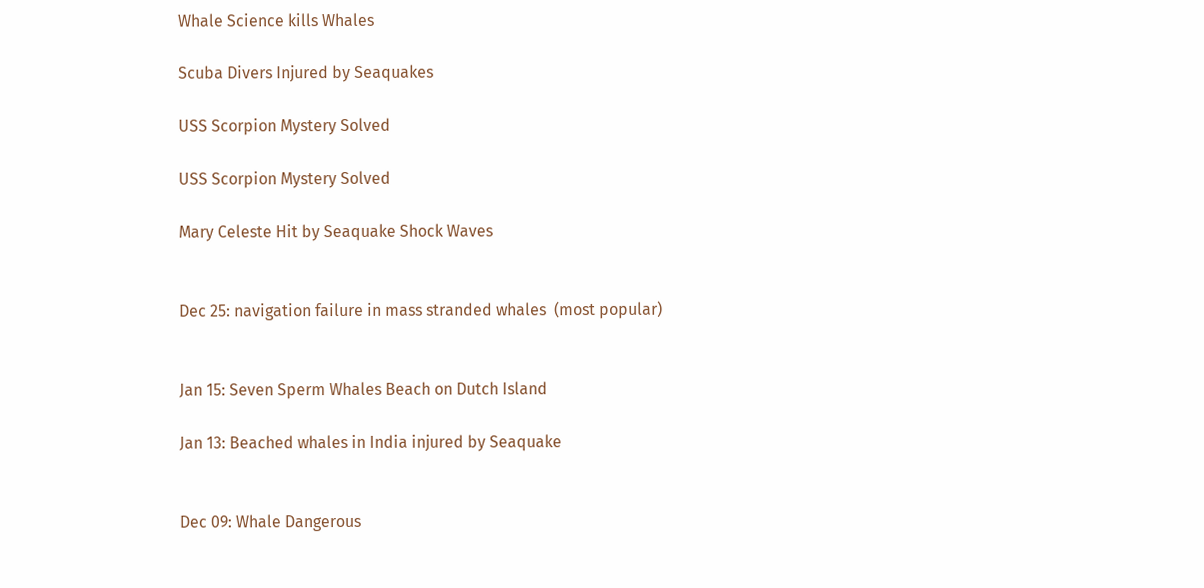Whale Science kills Whales

Scuba Divers Injured by Seaquakes

USS Scorpion Mystery Solved

USS Scorpion Mystery Solved

Mary Celeste Hit by Seaquake Shock Waves


Dec 25: navigation failure in mass stranded whales  (most popular)


Jan 15: Seven Sperm Whales Beach on Dutch Island

Jan 13: Beached whales in India injured by Seaquake


Dec 09: Whale Dangerous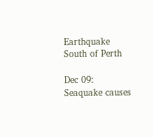Earthquake South of Perth

Dec 09: Seaquake causes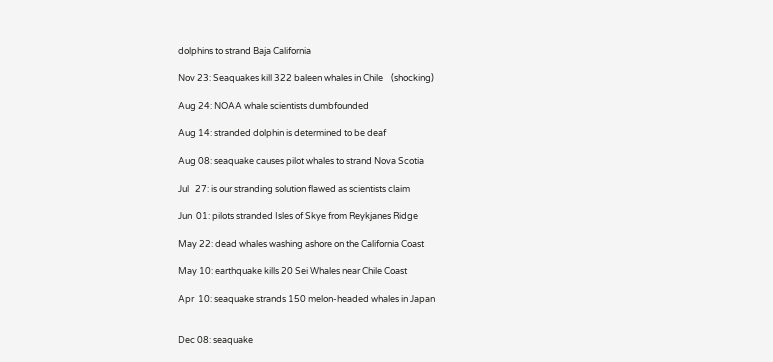dolphins to strand Baja California

Nov 23: Seaquakes kill 322 baleen whales in Chile    (shocking)

Aug 24: NOAA whale scientists dumbfounded

Aug 14: stranded dolphin is determined to be deaf

Aug 08: seaquake causes pilot whales to strand Nova Scotia

Jul   27: is our stranding solution flawed as scientists claim

Jun  01: pilots stranded Isles of Skye from Reykjanes Ridge

May 22: dead whales washing ashore on the California Coast

May 10: earthquake kills 20 Sei Whales near Chile Coast

Apr  10: seaquake strands 150 melon-headed whales in Japan


Dec 08: seaquake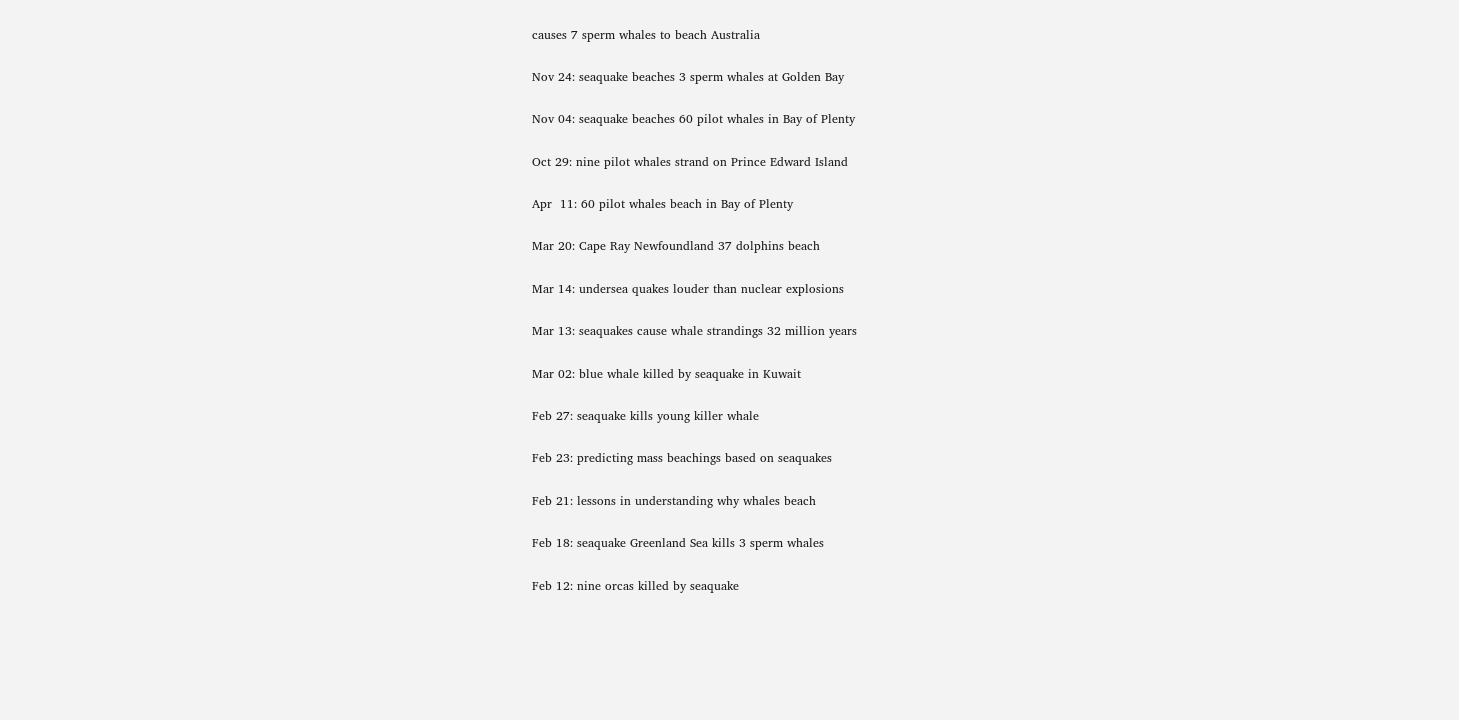causes 7 sperm whales to beach Australia

Nov 24: seaquake beaches 3 sperm whales at Golden Bay

Nov 04: seaquake beaches 60 pilot whales in Bay of Plenty

Oct 29: nine pilot whales strand on Prince Edward Island

Apr  11: 60 pilot whales beach in Bay of Plenty

Mar 20: Cape Ray Newfoundland 37 dolphins beach

Mar 14: undersea quakes louder than nuclear explosions

Mar 13: seaquakes cause whale strandings 32 million years

Mar 02: blue whale killed by seaquake in Kuwait

Feb 27: seaquake kills young killer whale

Feb 23: predicting mass beachings based on seaquakes

Feb 21: lessons in understanding why whales beach

Feb 18: seaquake Greenland Sea kills 3 sperm whales

Feb 12: nine orcas killed by seaquake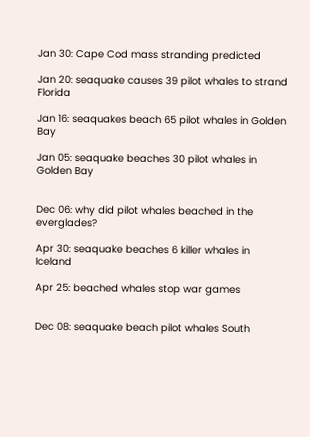Jan 30: Cape Cod mass stranding predicted

Jan 20: seaquake causes 39 pilot whales to strand Florida

Jan 16: seaquakes beach 65 pilot whales in Golden Bay

Jan 05: seaquake beaches 30 pilot whales in Golden Bay


Dec 06: why did pilot whales beached in the everglades?

Apr 30: seaquake beaches 6 killer whales in Iceland

Apr 25: beached whales stop war games


Dec 08: seaquake beach pilot whales South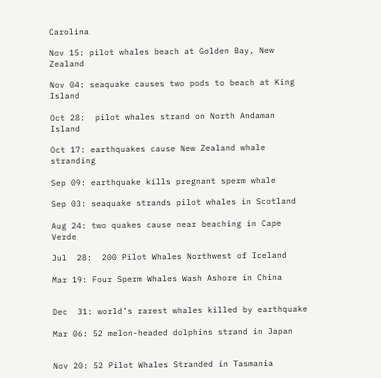Carolina

Nov 15: pilot whales beach at Golden Bay, New Zealand

Nov 04: seaquake causes two pods to beach at King Island

Oct 28:  pilot whales strand on North Andaman Island

Oct 17: earthquakes cause New Zealand whale stranding

Sep 09: earthquake kills pregnant sperm whale

Sep 03: seaquake strands pilot whales in Scotland

Aug 24: two quakes cause near beaching in Cape Verde

Jul  28:  200 Pilot Whales Northwest of Iceland

Mar 19: Four Sperm Whales Wash Ashore in China


Dec  31: world’s rarest whales killed by earthquake

Mar 06: 52 melon-headed dolphins strand in Japan


Nov 20: 52 Pilot Whales Stranded in Tasmania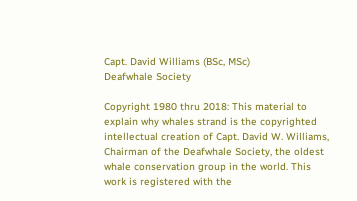Capt. David Williams (BSc, MSc)
Deafwhale Society

Copyright 1980 thru 2018: This material to explain why whales strand is the copyrighted intellectual creation of Capt. David W. Williams, Chairman of the Deafwhale Society, the oldest whale conservation group in the world. This work is registered with the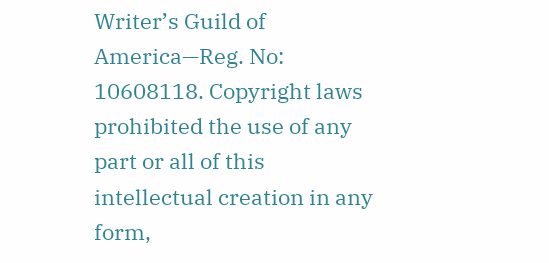Writer’s Guild of America—Reg. No: 10608118. Copyright laws prohibited the use of any part or all of this intellectual creation in any form,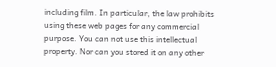including film. In particular, the law prohibits using these web pages for any commercial purpose. You can not use this intellectual property. Nor can you stored it on any other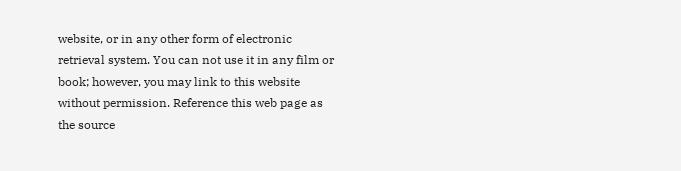website, or in any other form of electronic retrieval system. You can not use it in any film or book; however, you may link to this website without permission. Reference this web page as the source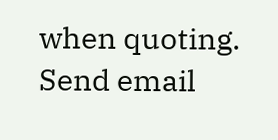when quoting. Send email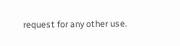request for any other use.